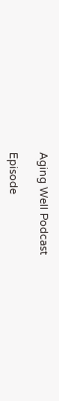Aging Well Podcast

Episode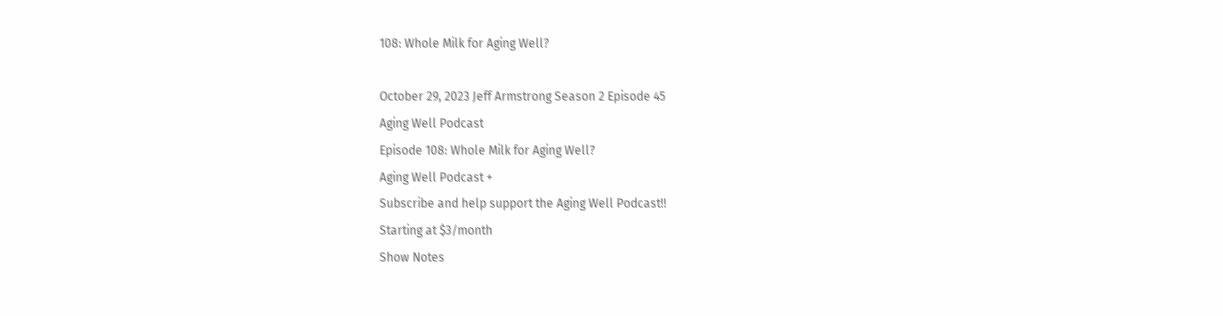108: Whole Milk for Aging Well?

October 29, 2023 Jeff Armstrong Season 2 Episode 45
Aging Well Podcast
Episode 108: Whole Milk for Aging Well?
Aging Well Podcast +
Subscribe and help support the Aging Well Podcast!!
Starting at $3/month
Show Notes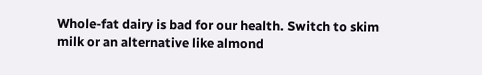Whole-fat dairy is bad for our health. Switch to skim milk or an alternative like almond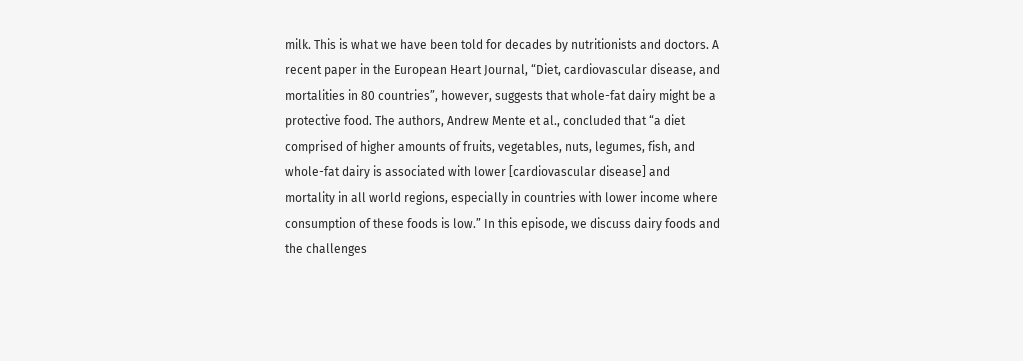milk. This is what we have been told for decades by nutritionists and doctors. A recent paper in the European Heart Journal, “Diet, cardiovascular disease, and mortalities in 80 countries”, however, suggests that whole-fat dairy might be a protective food. The authors, Andrew Mente et al., concluded that “a diet comprised of higher amounts of fruits, vegetables, nuts, legumes, fish, and whole-fat dairy is associated with lower [cardiovascular disease] and mortality in all world regions, especially in countries with lower income where consumption of these foods is low.” In this episode, we discuss dairy foods and the challenges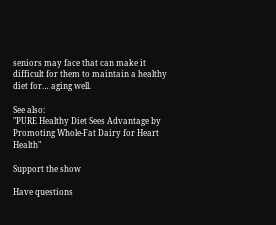seniors may face that can make it difficult for them to maintain a healthy diet for… aging well.

See also:
"PURE Healthy Diet Sees Advantage by Promoting Whole-Fat Dairy for Heart Health"

Support the show

Have questions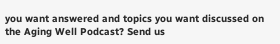you want answered and topics you want discussed on the Aging Well Podcast? Send us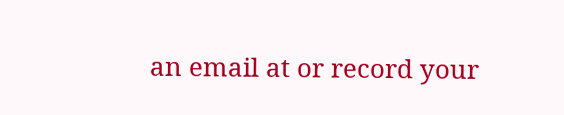an email at or record your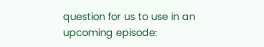question for us to use in an upcoming episode: